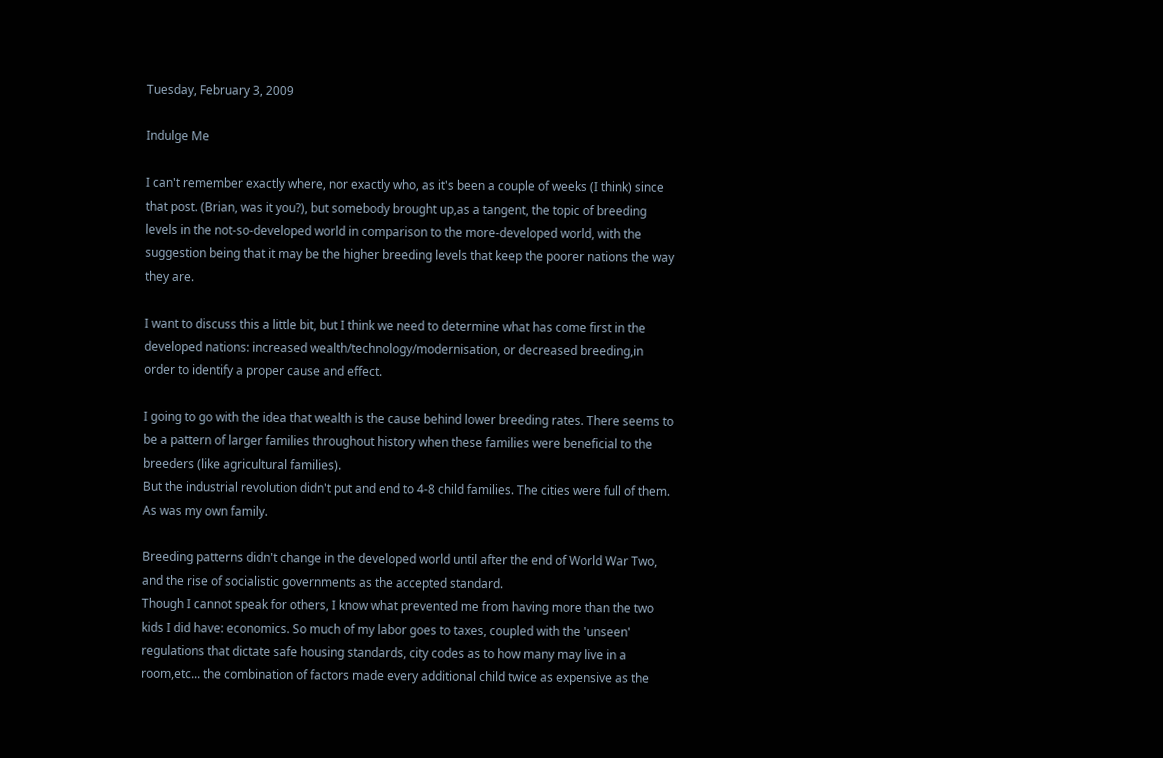Tuesday, February 3, 2009

Indulge Me

I can't remember exactly where, nor exactly who, as it's been a couple of weeks (I think) since that post. (Brian, was it you?), but somebody brought up,as a tangent, the topic of breeding levels in the not-so-developed world in comparison to the more-developed world, with the suggestion being that it may be the higher breeding levels that keep the poorer nations the way they are.

I want to discuss this a little bit, but I think we need to determine what has come first in the developed nations: increased wealth/technology/modernisation, or decreased breeding,in order to identify a proper cause and effect.

I going to go with the idea that wealth is the cause behind lower breeding rates. There seems to be a pattern of larger families throughout history when these families were beneficial to the breeders (like agricultural families).
But the industrial revolution didn't put and end to 4-8 child families. The cities were full of them. As was my own family.

Breeding patterns didn't change in the developed world until after the end of World War Two, and the rise of socialistic governments as the accepted standard.
Though I cannot speak for others, I know what prevented me from having more than the two kids I did have: economics. So much of my labor goes to taxes, coupled with the 'unseen' regulations that dictate safe housing standards, city codes as to how many may live in a room,etc... the combination of factors made every additional child twice as expensive as the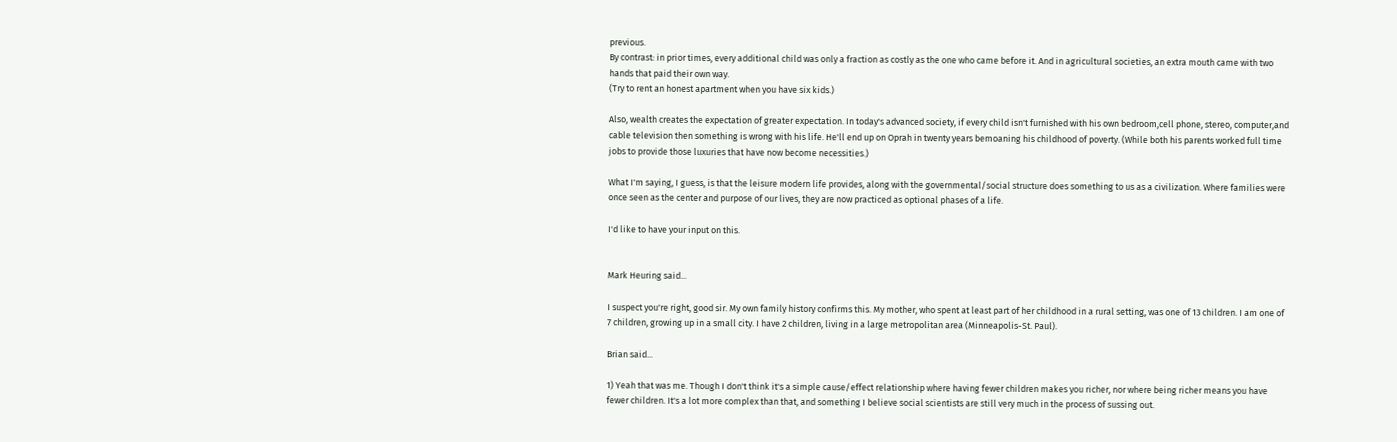previous.
By contrast: in prior times, every additional child was only a fraction as costly as the one who came before it. And in agricultural societies, an extra mouth came with two hands that paid their own way.
(Try to rent an honest apartment when you have six kids.)

Also, wealth creates the expectation of greater expectation. In today's advanced society, if every child isn't furnished with his own bedroom,cell phone, stereo, computer,and cable television then something is wrong with his life. He'll end up on Oprah in twenty years bemoaning his childhood of poverty. (While both his parents worked full time jobs to provide those luxuries that have now become necessities.)

What I'm saying, I guess, is that the leisure modern life provides, along with the governmental/social structure does something to us as a civilization. Where families were once seen as the center and purpose of our lives, they are now practiced as optional phases of a life.

I'd like to have your input on this.


Mark Heuring said...

I suspect you're right, good sir. My own family history confirms this. My mother, who spent at least part of her childhood in a rural setting, was one of 13 children. I am one of 7 children, growing up in a small city. I have 2 children, living in a large metropolitan area (Minneapolis-St. Paul).

Brian said...

1) Yeah that was me. Though I don't think it's a simple cause/effect relationship where having fewer children makes you richer, nor where being richer means you have fewer children. It's a lot more complex than that, and something I believe social scientists are still very much in the process of sussing out.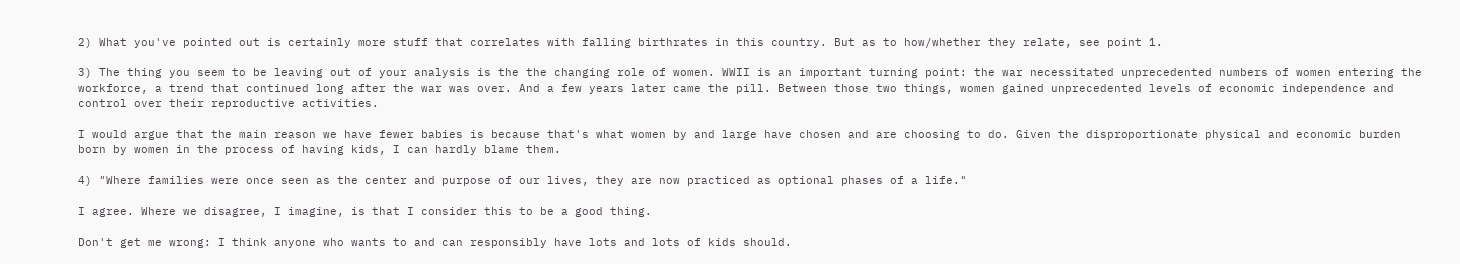2) What you've pointed out is certainly more stuff that correlates with falling birthrates in this country. But as to how/whether they relate, see point 1.

3) The thing you seem to be leaving out of your analysis is the the changing role of women. WWII is an important turning point: the war necessitated unprecedented numbers of women entering the workforce, a trend that continued long after the war was over. And a few years later came the pill. Between those two things, women gained unprecedented levels of economic independence and control over their reproductive activities.

I would argue that the main reason we have fewer babies is because that's what women by and large have chosen and are choosing to do. Given the disproportionate physical and economic burden born by women in the process of having kids, I can hardly blame them.

4) "Where families were once seen as the center and purpose of our lives, they are now practiced as optional phases of a life."

I agree. Where we disagree, I imagine, is that I consider this to be a good thing.

Don't get me wrong: I think anyone who wants to and can responsibly have lots and lots of kids should.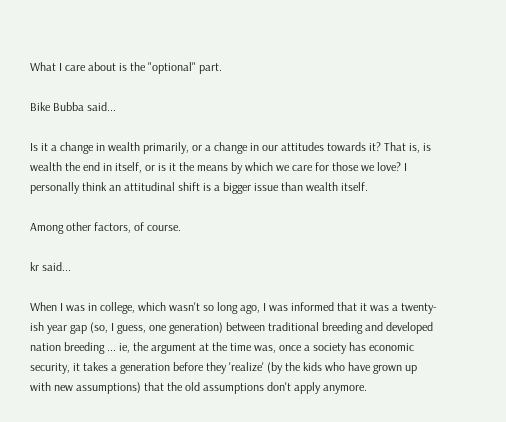What I care about is the "optional" part.

Bike Bubba said...

Is it a change in wealth primarily, or a change in our attitudes towards it? That is, is wealth the end in itself, or is it the means by which we care for those we love? I personally think an attitudinal shift is a bigger issue than wealth itself.

Among other factors, of course.

kr said...

When I was in college, which wasn't so long ago, I was informed that it was a twenty-ish year gap (so, I guess, one generation) between traditional breeding and developed nation breeding ... ie, the argument at the time was, once a society has economic security, it takes a generation before they 'realize' (by the kids who have grown up with new assumptions) that the old assumptions don't apply anymore.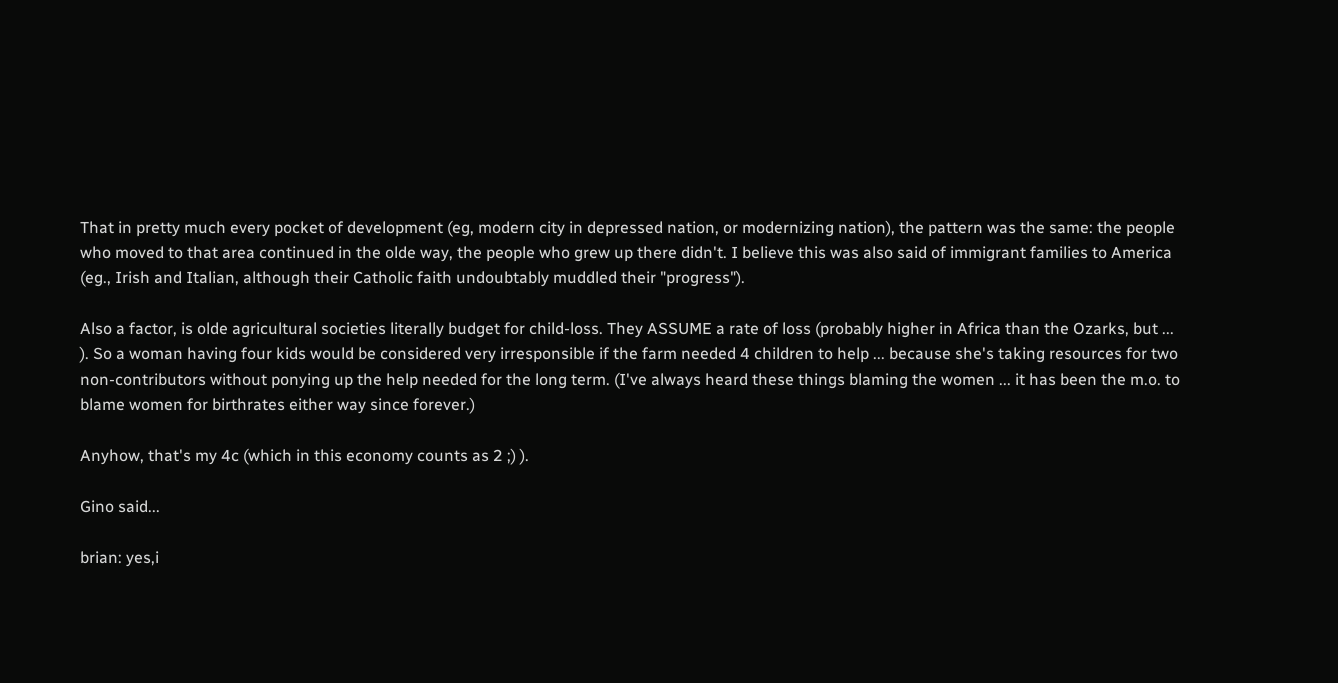That in pretty much every pocket of development (eg, modern city in depressed nation, or modernizing nation), the pattern was the same: the people who moved to that area continued in the olde way, the people who grew up there didn't. I believe this was also said of immigrant families to America (eg., Irish and Italian, although their Catholic faith undoubtably muddled their "progress").

Also a factor, is olde agricultural societies literally budget for child-loss. They ASSUME a rate of loss (probably higher in Africa than the Ozarks, but ... ). So a woman having four kids would be considered very irresponsible if the farm needed 4 children to help ... because she's taking resources for two non-contributors without ponying up the help needed for the long term. (I've always heard these things blaming the women ... it has been the m.o. to blame women for birthrates either way since forever.)

Anyhow, that's my 4c (which in this economy counts as 2 ;) ).

Gino said...

brian: yes,i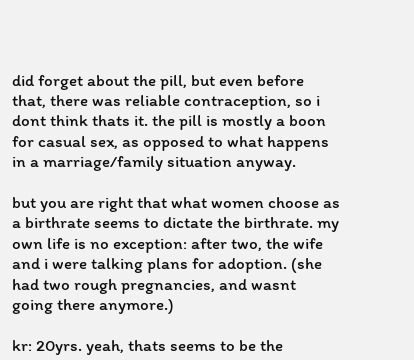did forget about the pill, but even before that, there was reliable contraception, so i dont think thats it. the pill is mostly a boon for casual sex, as opposed to what happens in a marriage/family situation anyway.

but you are right that what women choose as a birthrate seems to dictate the birthrate. my own life is no exception: after two, the wife and i were talking plans for adoption. (she had two rough pregnancies, and wasnt going there anymore.)

kr: 20yrs. yeah, thats seems to be the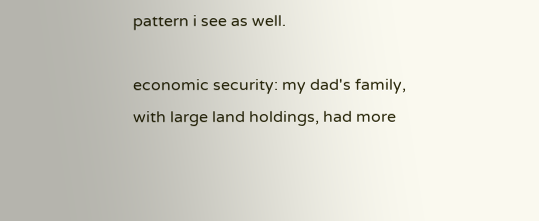pattern i see as well.

economic security: my dad's family, with large land holdings, had more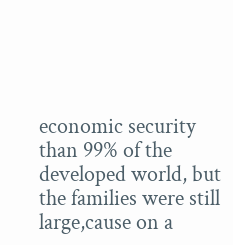economic security than 99% of the developed world, but the families were still large,cause on a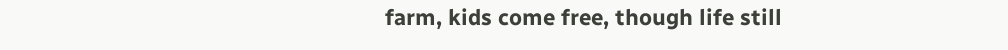farm, kids come free, though life still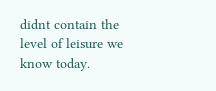didnt contain the level of leisure we know today.